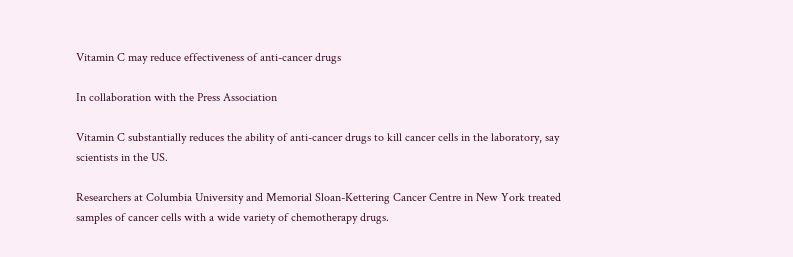Vitamin C may reduce effectiveness of anti-cancer drugs

In collaboration with the Press Association

Vitamin C substantially reduces the ability of anti-cancer drugs to kill cancer cells in the laboratory, say scientists in the US.

Researchers at Columbia University and Memorial Sloan-Kettering Cancer Centre in New York treated samples of cancer cells with a wide variety of chemotherapy drugs.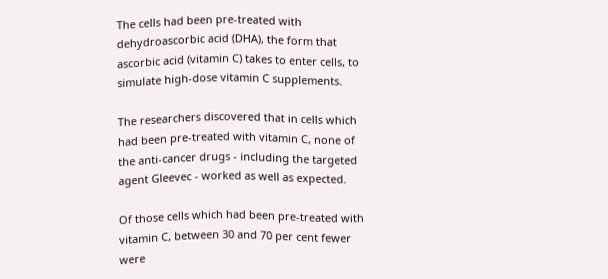The cells had been pre-treated with dehydroascorbic acid (DHA), the form that ascorbic acid (vitamin C) takes to enter cells, to simulate high-dose vitamin C supplements.

The researchers discovered that in cells which had been pre-treated with vitamin C, none of the anti-cancer drugs - including the targeted agent Gleevec - worked as well as expected.

Of those cells which had been pre-treated with vitamin C, between 30 and 70 per cent fewer were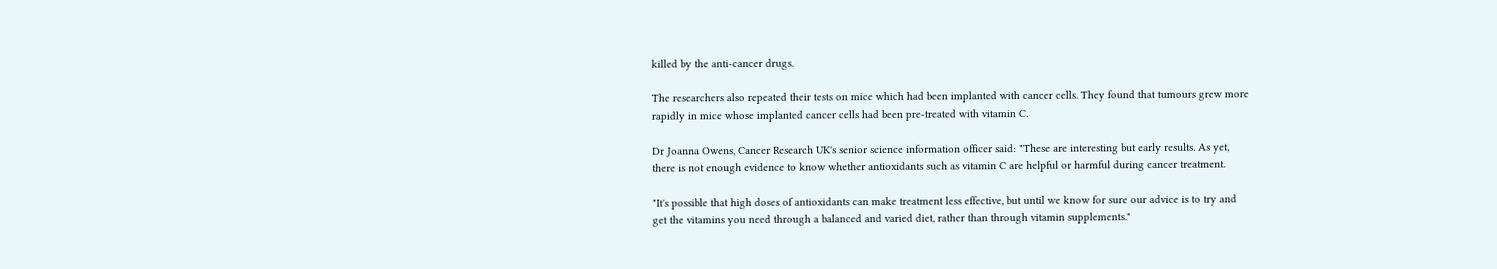killed by the anti-cancer drugs.

The researchers also repeated their tests on mice which had been implanted with cancer cells. They found that tumours grew more rapidly in mice whose implanted cancer cells had been pre-treated with vitamin C.

Dr Joanna Owens, Cancer Research UK's senior science information officer said: "These are interesting but early results. As yet, there is not enough evidence to know whether antioxidants such as vitamin C are helpful or harmful during cancer treatment.

"It's possible that high doses of antioxidants can make treatment less effective, but until we know for sure our advice is to try and get the vitamins you need through a balanced and varied diet, rather than through vitamin supplements."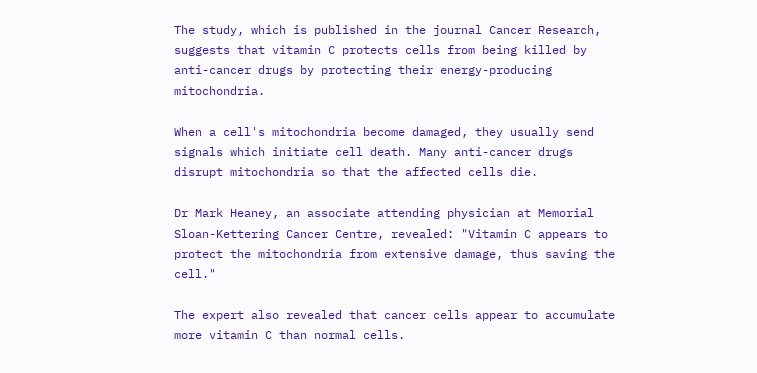The study, which is published in the journal Cancer Research, suggests that vitamin C protects cells from being killed by anti-cancer drugs by protecting their energy-producing mitochondria.

When a cell's mitochondria become damaged, they usually send signals which initiate cell death. Many anti-cancer drugs disrupt mitochondria so that the affected cells die.

Dr Mark Heaney, an associate attending physician at Memorial Sloan-Kettering Cancer Centre, revealed: "Vitamin C appears to protect the mitochondria from extensive damage, thus saving the cell."

The expert also revealed that cancer cells appear to accumulate more vitamin C than normal cells.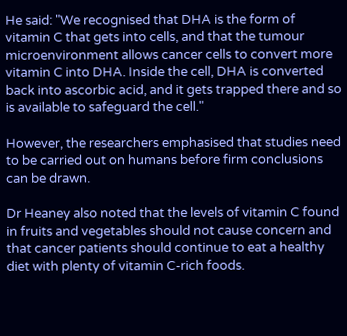He said: "We recognised that DHA is the form of vitamin C that gets into cells, and that the tumour microenvironment allows cancer cells to convert more vitamin C into DHA. Inside the cell, DHA is converted back into ascorbic acid, and it gets trapped there and so is available to safeguard the cell."

However, the researchers emphasised that studies need to be carried out on humans before firm conclusions can be drawn.

Dr Heaney also noted that the levels of vitamin C found in fruits and vegetables should not cause concern and that cancer patients should continue to eat a healthy diet with plenty of vitamin C-rich foods.